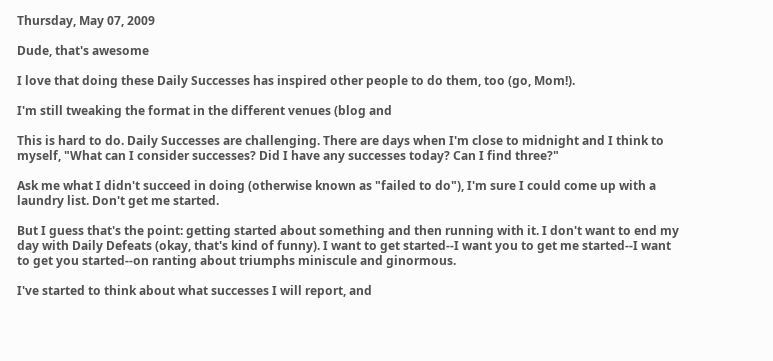Thursday, May 07, 2009

Dude, that's awesome

I love that doing these Daily Successes has inspired other people to do them, too (go, Mom!).

I'm still tweaking the format in the different venues (blog and

This is hard to do. Daily Successes are challenging. There are days when I'm close to midnight and I think to myself, "What can I consider successes? Did I have any successes today? Can I find three?"

Ask me what I didn't succeed in doing (otherwise known as "failed to do"), I'm sure I could come up with a laundry list. Don't get me started.

But I guess that's the point: getting started about something and then running with it. I don't want to end my day with Daily Defeats (okay, that's kind of funny). I want to get started--I want you to get me started--I want to get you started--on ranting about triumphs miniscule and ginormous.

I've started to think about what successes I will report, and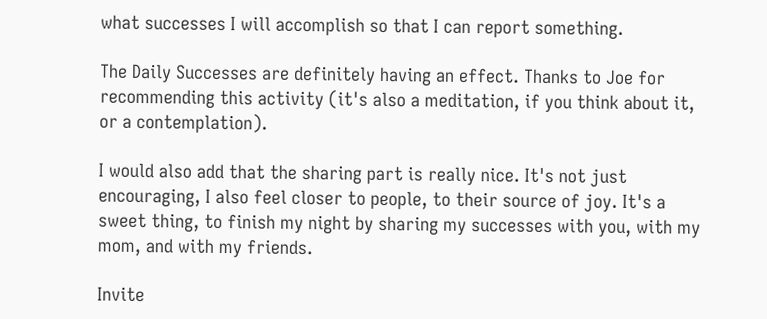what successes I will accomplish so that I can report something.

The Daily Successes are definitely having an effect. Thanks to Joe for recommending this activity (it's also a meditation, if you think about it, or a contemplation).

I would also add that the sharing part is really nice. It's not just encouraging, I also feel closer to people, to their source of joy. It's a sweet thing, to finish my night by sharing my successes with you, with my mom, and with my friends.

Invite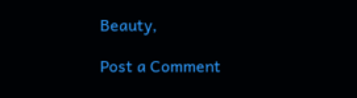Beauty,

Post a Comment